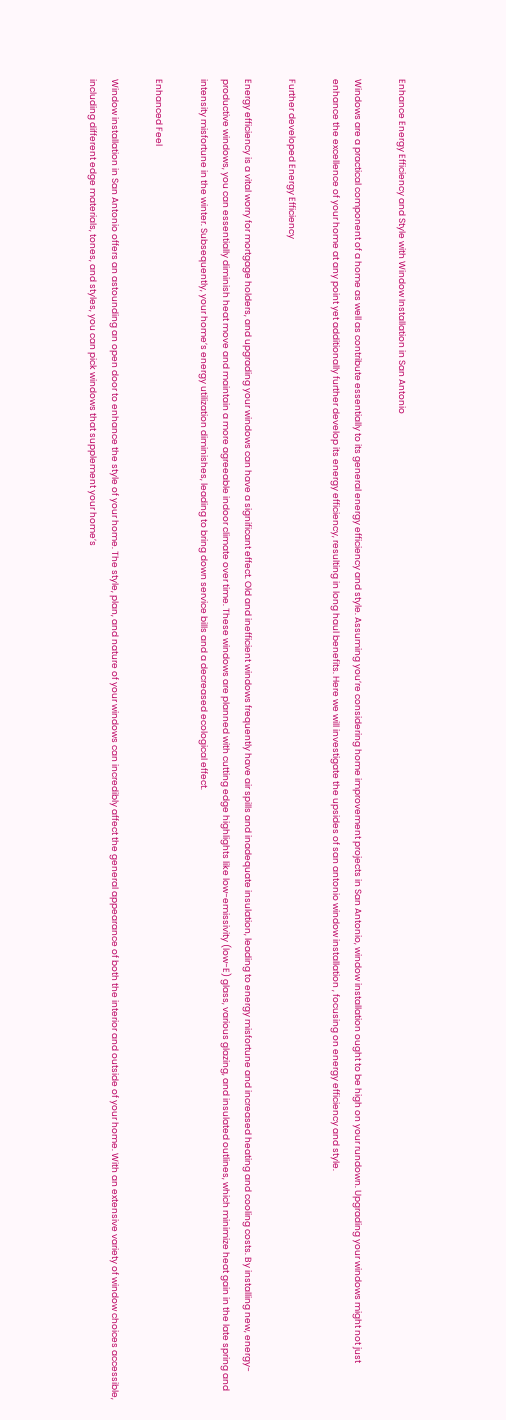Enhance Energy Efficiency and Style with Window Installation in San Antonio

Windows are a practical component of a home as well as contribute essentially to its general energy efficiency and style. Assuming you’re considering home improvement projects in San Antonio, window installation ought to be high on your rundown. Upgrading your windows might not just enhance the excellence of your home at any point yet additionally further develop its energy efficiency, resulting in long haul benefits. Here we will investigate the upsides of san antonio window installation , focusing on energy efficiency and style.

Further developed Energy Efficiency

Energy efficiency is a vital worry for mortgage holders, and upgrading your windows can have a significant effect. Old and inefficient windows frequently have air spills and inadequate insulation, leading to energy misfortune and increased heating and cooling costs. By installing new, energy-productive windows, you can essentially diminish heat move and maintain a more agreeable indoor climate over time. These windows are planned with cutting edge highlights like low-emissivity (low-E) glass, various glazing, and insulated outlines, which minimize heat gain in the late spring and intensity misfortune in the winter. Subsequently, your home’s energy utilization diminishes, leading to bring down service bills and a decreased ecological effect.

Enhanced Feel

Window installation in San Antonio offers an astounding an open door to enhance the style of your home. The style, plan, and nature of your windows can incredibly affect the general appearance of both the interior and outside of your home. With an extensive variety of window choices accessible, including different edge materials, tones, and styles, you can pick windows that supplement your home’s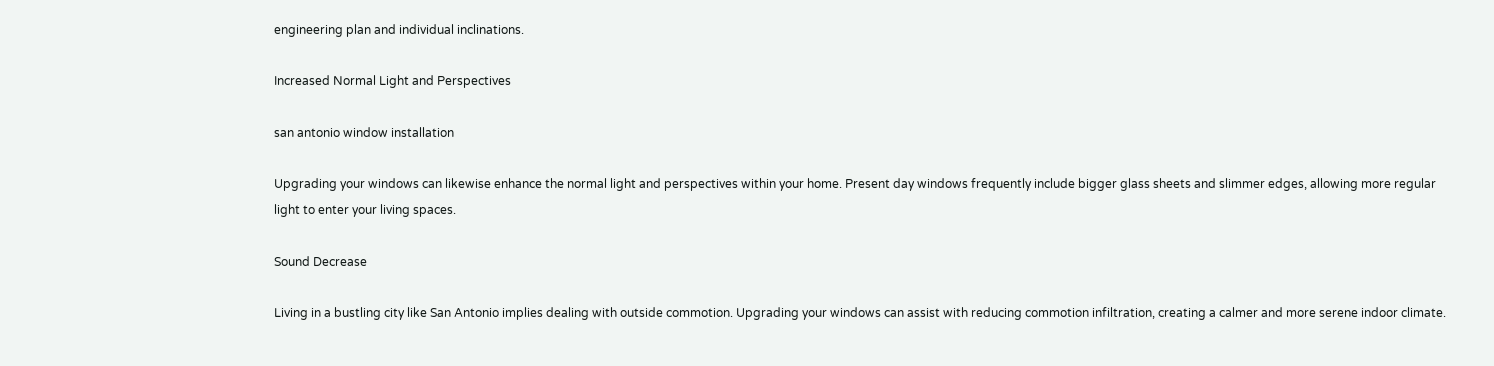engineering plan and individual inclinations.

Increased Normal Light and Perspectives

san antonio window installation

Upgrading your windows can likewise enhance the normal light and perspectives within your home. Present day windows frequently include bigger glass sheets and slimmer edges, allowing more regular light to enter your living spaces.

Sound Decrease

Living in a bustling city like San Antonio implies dealing with outside commotion. Upgrading your windows can assist with reducing commotion infiltration, creating a calmer and more serene indoor climate.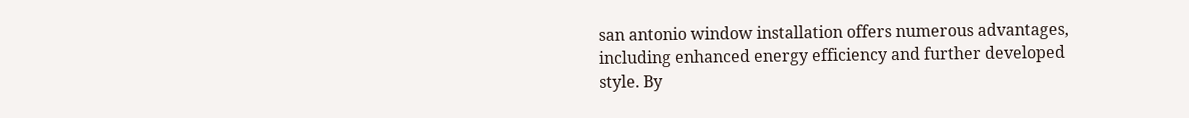san antonio window installation offers numerous advantages, including enhanced energy efficiency and further developed style. By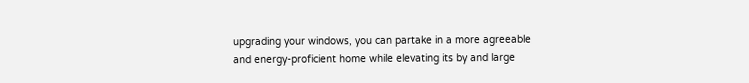upgrading your windows, you can partake in a more agreeable and energy-proficient home while elevating its by and large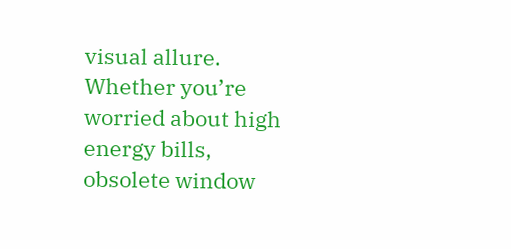visual allure. Whether you’re worried about high energy bills, obsolete window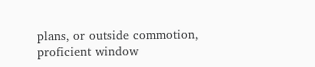plans, or outside commotion, proficient window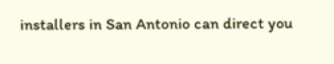installers in San Antonio can direct you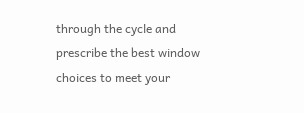through the cycle and prescribe the best window choices to meet your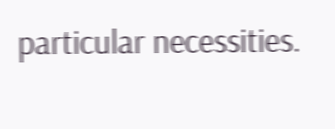particular necessities.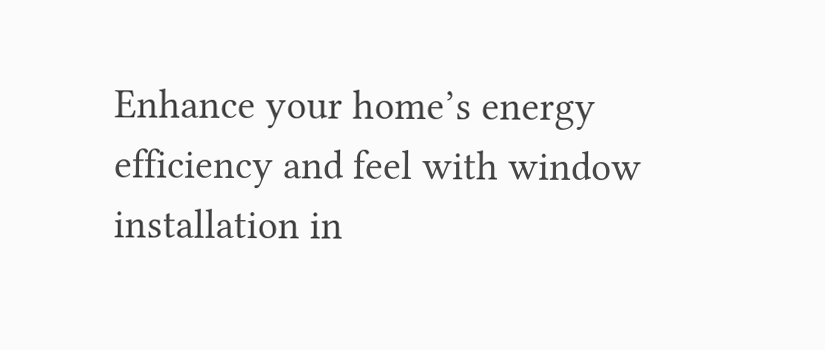Enhance your home’s energy efficiency and feel with window installation in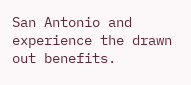San Antonio and experience the drawn out benefits.